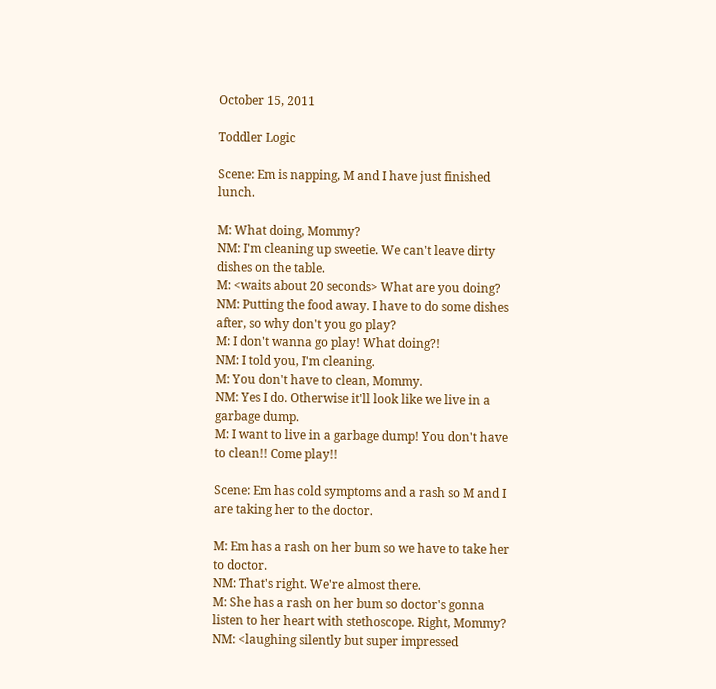October 15, 2011

Toddler Logic

Scene: Em is napping, M and I have just finished lunch.

M: What doing, Mommy?
NM: I'm cleaning up sweetie. We can't leave dirty dishes on the table.
M: <waits about 20 seconds> What are you doing?
NM: Putting the food away. I have to do some dishes after, so why don't you go play?
M: I don't wanna go play! What doing?!
NM: I told you, I'm cleaning.
M: You don't have to clean, Mommy.
NM: Yes I do. Otherwise it'll look like we live in a garbage dump.
M: I want to live in a garbage dump! You don't have to clean!! Come play!!

Scene: Em has cold symptoms and a rash so M and I are taking her to the doctor.

M: Em has a rash on her bum so we have to take her to doctor.
NM: That's right. We're almost there.
M: She has a rash on her bum so doctor's gonna listen to her heart with stethoscope. Right, Mommy?
NM: <laughing silently but super impressed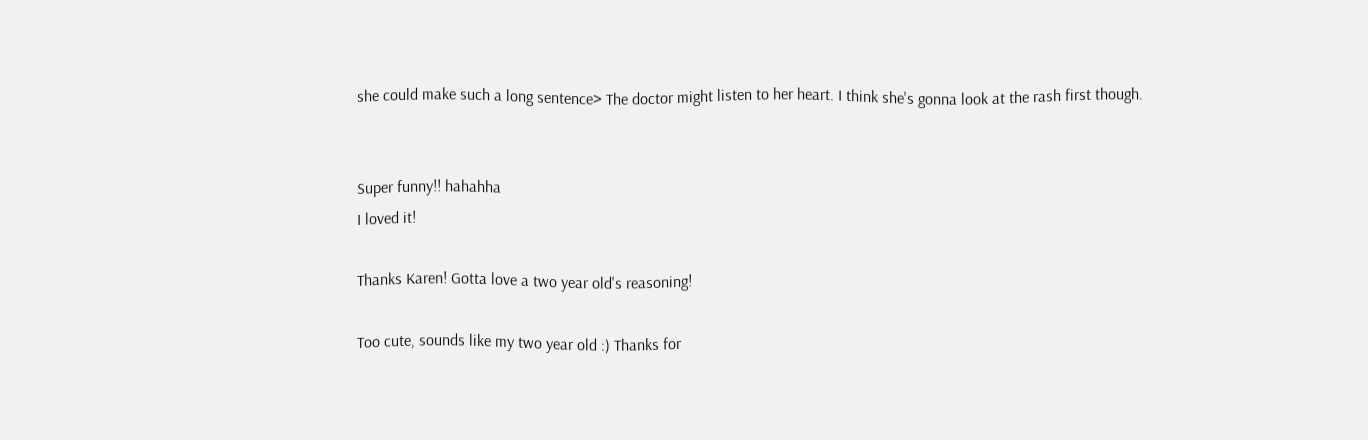she could make such a long sentence> The doctor might listen to her heart. I think she's gonna look at the rash first though.


Super funny!! hahahha
I loved it!

Thanks Karen! Gotta love a two year old's reasoning!

Too cute, sounds like my two year old :) Thanks for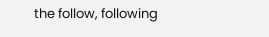the follow, following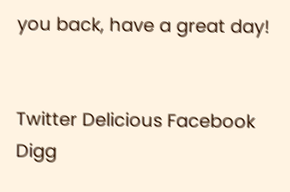you back, have a great day!


Twitter Delicious Facebook Digg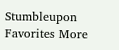Stumbleupon Favorites More